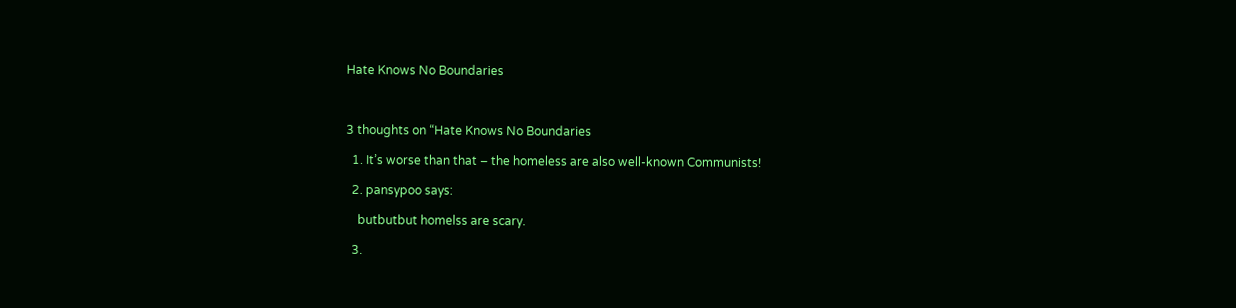Hate Knows No Boundaries



3 thoughts on “Hate Knows No Boundaries

  1. It’s worse than that – the homeless are also well-known Communists!

  2. pansypoo says:

    butbutbut homelss are scary.

  3.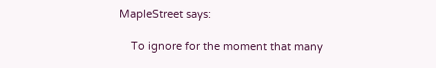MapleStreet says:

    To ignore for the moment that many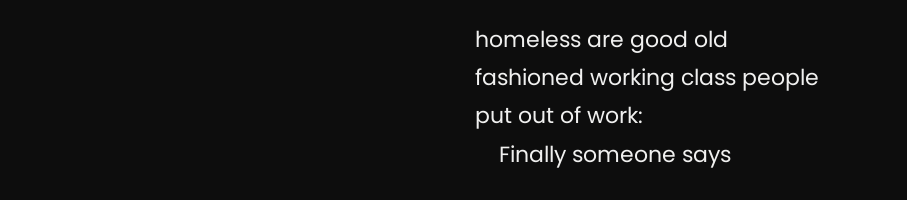homeless are good old fashioned working class people put out of work:
    Finally someone says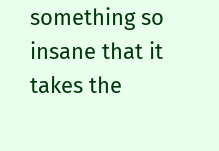something so insane that it takes the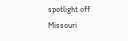spotlight off Missouri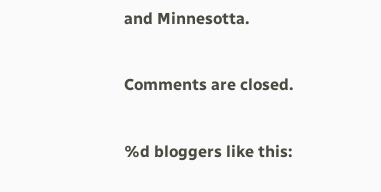and Minnesotta.

Comments are closed.

%d bloggers like this: